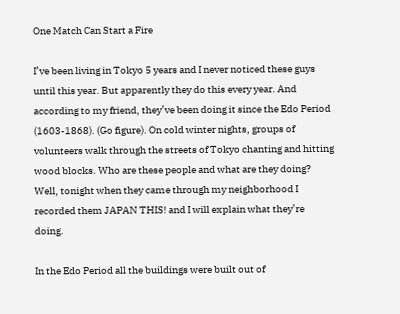One Match Can Start a Fire

I’ve been living in Tokyo 5 years and I never noticed these guys until this year. But apparently they do this every year. And according to my friend, they’ve been doing it since the Edo Period (1603-1868). (Go figure). On cold winter nights, groups of volunteers walk through the streets of Tokyo chanting and hitting wood blocks. Who are these people and what are they doing? Well, tonight when they came through my neighborhood I recorded them JAPAN THIS! and I will explain what they’re doing.

In the Edo Period all the buildings were built out of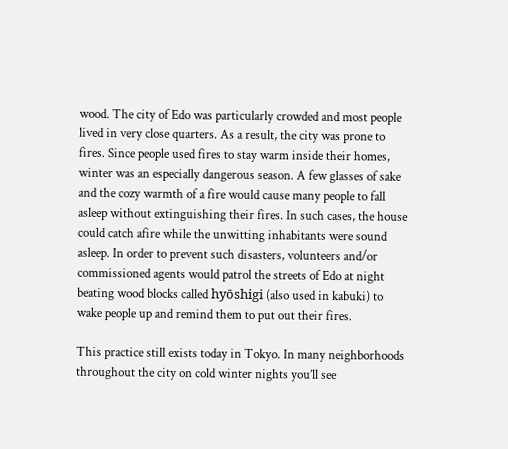wood. The city of Edo was particularly crowded and most people lived in very close quarters. As a result, the city was prone to fires. Since people used fires to stay warm inside their homes, winter was an especially dangerous season. A few glasses of sake and the cozy warmth of a fire would cause many people to fall asleep without extinguishing their fires. In such cases, the house could catch afire while the unwitting inhabitants were sound asleep. In order to prevent such disasters, volunteers and/or commissioned agents would patrol the streets of Edo at night beating wood blocks called hyōshigi (also used in kabuki) to wake people up and remind them to put out their fires.

This practice still exists today in Tokyo. In many neighborhoods throughout the city on cold winter nights you’ll see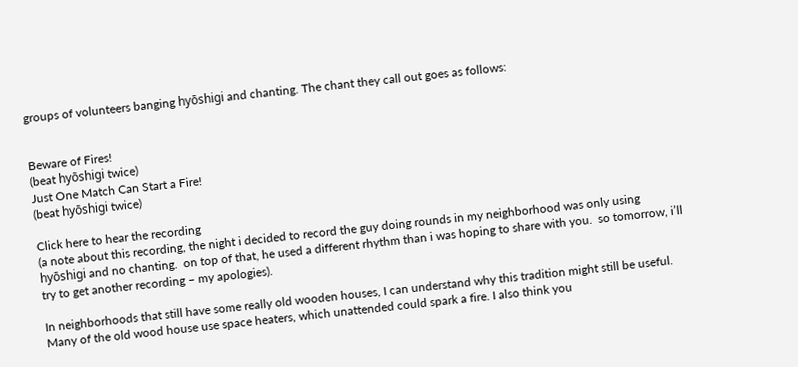groups of volunteers banging hyōshigi and chanting. The chant they call out goes as follows:


Beware of Fires!
(beat hyōshigi twice)
Just One Match Can Start a Fire!
(beat hyōshigi twice)

Click here to hear the recording
(a note about this recording, the night i decided to record the guy doing rounds in my neighborhood was only using
hyōshigi and no chanting.  on top of that, he used a different rhythm than i was hoping to share with you.  so tomorrow, i’ll try to get another recording – my apologies).

In neighborhoods that still have some really old wooden houses, I can understand why this tradition might still be useful. Many of the old wood house use space heaters, which unattended could spark a fire. I also think you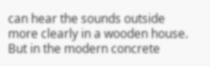can hear the sounds outside more clearly in a wooden house. But in the modern concrete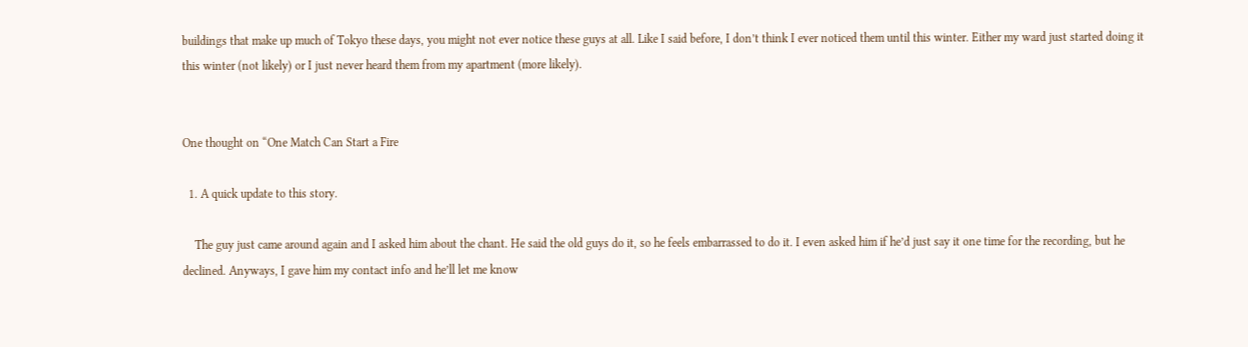buildings that make up much of Tokyo these days, you might not ever notice these guys at all. Like I said before, I don’t think I ever noticed them until this winter. Either my ward just started doing it this winter (not likely) or I just never heard them from my apartment (more likely).


One thought on “One Match Can Start a Fire

  1. A quick update to this story.

    The guy just came around again and I asked him about the chant. He said the old guys do it, so he feels embarrassed to do it. I even asked him if he’d just say it one time for the recording, but he declined. Anyways, I gave him my contact info and he’ll let me know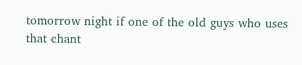tomorrow night if one of the old guys who uses that chant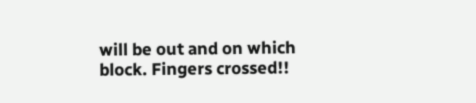will be out and on which block. Fingers crossed!!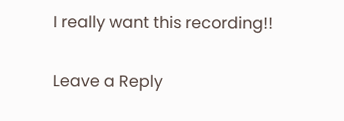I really want this recording!!

Leave a Reply